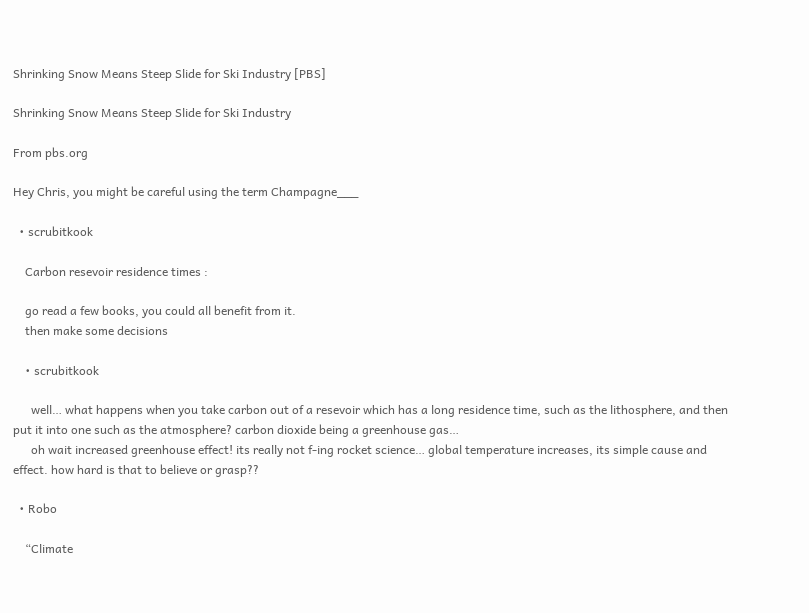Shrinking Snow Means Steep Slide for Ski Industry [PBS]

Shrinking Snow Means Steep Slide for Ski Industry

From pbs.org

Hey Chris, you might be careful using the term Champagne___

  • scrubitkook

    Carbon resevoir residence times :

    go read a few books, you could all benefit from it.
    then make some decisions

    • scrubitkook

      well… what happens when you take carbon out of a resevoir which has a long residence time, such as the lithosphere, and then put it into one such as the atmosphere? carbon dioxide being a greenhouse gas…
      oh wait increased greenhouse effect! its really not f-ing rocket science… global temperature increases, its simple cause and effect. how hard is that to believe or grasp??

  • Robo

    “Climate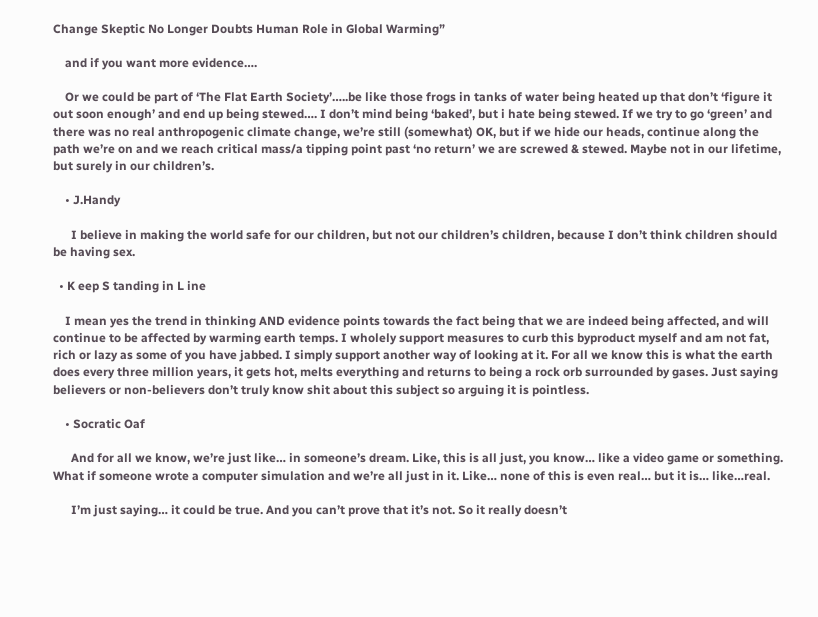Change Skeptic No Longer Doubts Human Role in Global Warming”

    and if you want more evidence….

    Or we could be part of ‘The Flat Earth Society’…..be like those frogs in tanks of water being heated up that don’t ‘figure it out soon enough’ and end up being stewed…. I don’t mind being ‘baked’, but i hate being stewed. If we try to go ‘green’ and there was no real anthropogenic climate change, we’re still (somewhat) OK, but if we hide our heads, continue along the path we’re on and we reach critical mass/a tipping point past ‘no return’ we are screwed & stewed. Maybe not in our lifetime, but surely in our children’s.

    • J.Handy

      I believe in making the world safe for our children, but not our children’s children, because I don’t think children should be having sex.

  • K eep S tanding in L ine

    I mean yes the trend in thinking AND evidence points towards the fact being that we are indeed being affected, and will continue to be affected by warming earth temps. I wholely support measures to curb this byproduct myself and am not fat, rich or lazy as some of you have jabbed. I simply support another way of looking at it. For all we know this is what the earth does every three million years, it gets hot, melts everything and returns to being a rock orb surrounded by gases. Just saying believers or non-believers don’t truly know shit about this subject so arguing it is pointless.

    • Socratic Oaf

      And for all we know, we’re just like… in someone’s dream. Like, this is all just, you know… like a video game or something. What if someone wrote a computer simulation and we’re all just in it. Like… none of this is even real… but it is… like…real.

      I’m just saying… it could be true. And you can’t prove that it’s not. So it really doesn’t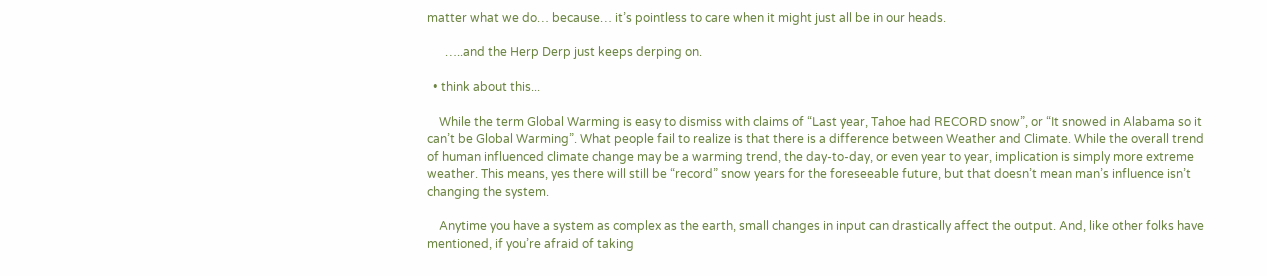matter what we do… because… it’s pointless to care when it might just all be in our heads.

      …..and the Herp Derp just keeps derping on.

  • think about this...

    While the term Global Warming is easy to dismiss with claims of “Last year, Tahoe had RECORD snow”, or “It snowed in Alabama so it can’t be Global Warming”. What people fail to realize is that there is a difference between Weather and Climate. While the overall trend of human influenced climate change may be a warming trend, the day-to-day, or even year to year, implication is simply more extreme weather. This means, yes there will still be “record” snow years for the foreseeable future, but that doesn’t mean man’s influence isn’t changing the system.

    Anytime you have a system as complex as the earth, small changes in input can drastically affect the output. And, like other folks have mentioned, if you’re afraid of taking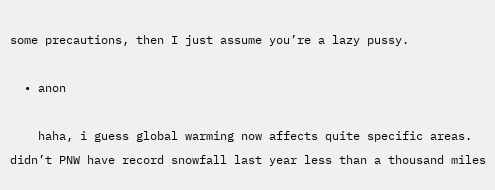some precautions, then I just assume you’re a lazy pussy.

  • anon

    haha, i guess global warming now affects quite specific areas. didn’t PNW have record snowfall last year less than a thousand miles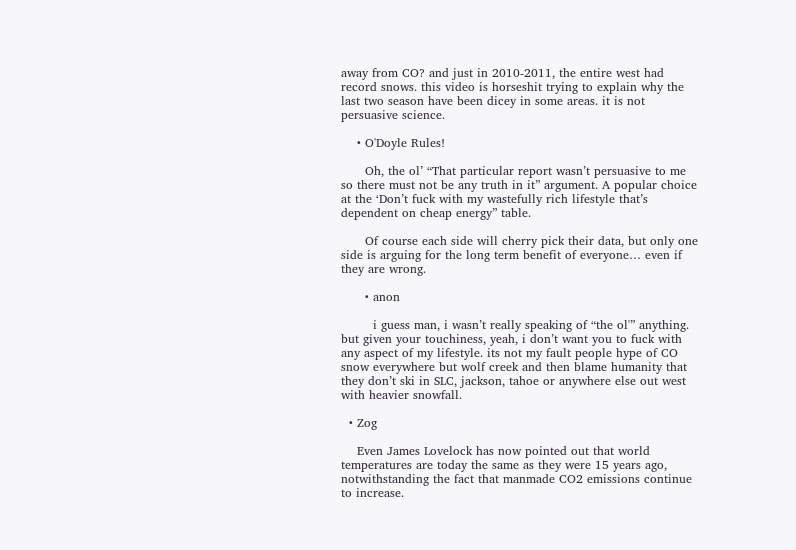away from CO? and just in 2010-2011, the entire west had record snows. this video is horseshit trying to explain why the last two season have been dicey in some areas. it is not persuasive science.

    • O'Doyle Rules!

      Oh, the ol’ “That particular report wasn’t persuasive to me so there must not be any truth in it” argument. A popular choice at the ‘Don’t fuck with my wastefully rich lifestyle that’s dependent on cheap energy” table.

      Of course each side will cherry pick their data, but only one side is arguing for the long term benefit of everyone… even if they are wrong.

      • anon

        i guess man, i wasn’t really speaking of “the ol'” anything. but given your touchiness, yeah, i don’t want you to fuck with any aspect of my lifestyle. its not my fault people hype of CO snow everywhere but wolf creek and then blame humanity that they don’t ski in SLC, jackson, tahoe or anywhere else out west with heavier snowfall.

  • Zog

    Even James Lovelock has now pointed out that world temperatures are today the same as they were 15 years ago, notwithstanding the fact that manmade CO2 emissions continue to increase.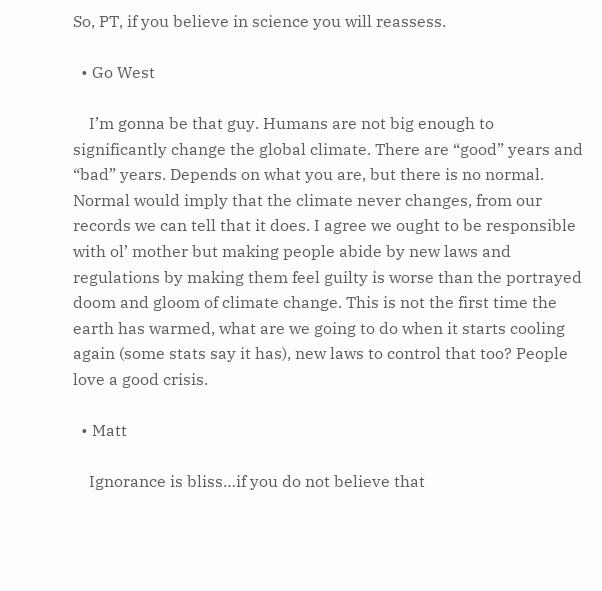So, PT, if you believe in science you will reassess.

  • Go West

    I’m gonna be that guy. Humans are not big enough to significantly change the global climate. There are “good” years and “bad” years. Depends on what you are, but there is no normal. Normal would imply that the climate never changes, from our records we can tell that it does. I agree we ought to be responsible with ol’ mother but making people abide by new laws and regulations by making them feel guilty is worse than the portrayed doom and gloom of climate change. This is not the first time the earth has warmed, what are we going to do when it starts cooling again (some stats say it has), new laws to control that too? People love a good crisis.

  • Matt

    Ignorance is bliss…if you do not believe that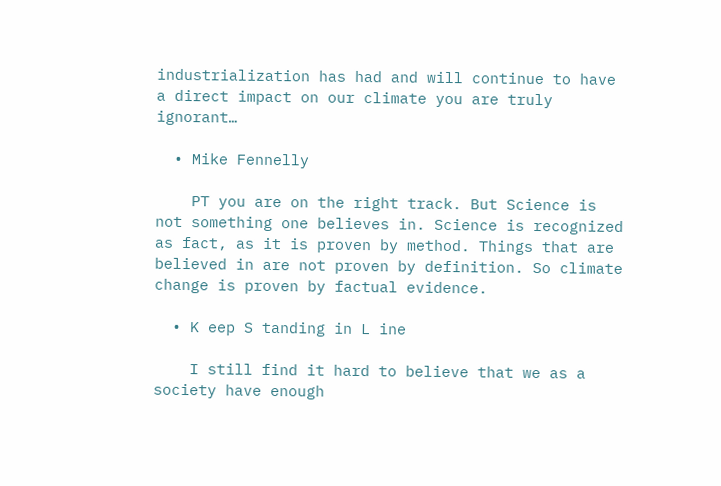industrialization has had and will continue to have a direct impact on our climate you are truly ignorant…

  • Mike Fennelly

    PT you are on the right track. But Science is not something one believes in. Science is recognized as fact, as it is proven by method. Things that are believed in are not proven by definition. So climate change is proven by factual evidence.

  • K eep S tanding in L ine

    I still find it hard to believe that we as a society have enough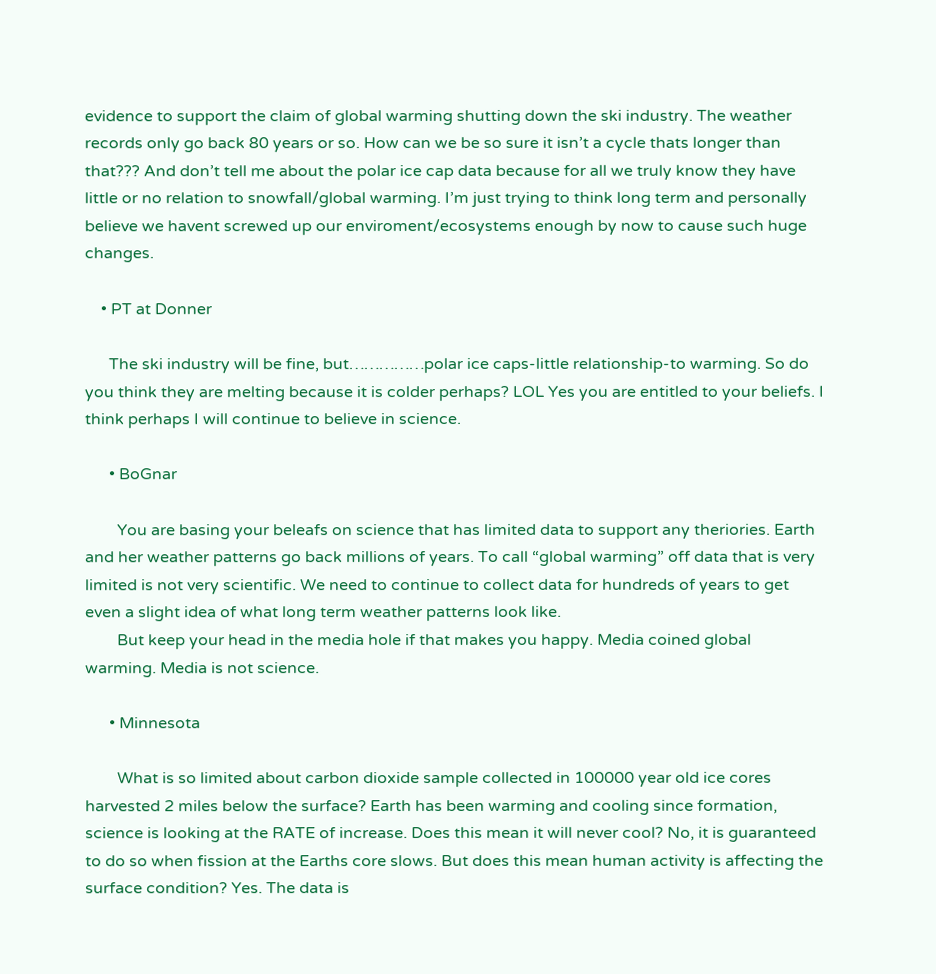evidence to support the claim of global warming shutting down the ski industry. The weather records only go back 80 years or so. How can we be so sure it isn’t a cycle thats longer than that??? And don’t tell me about the polar ice cap data because for all we truly know they have little or no relation to snowfall/global warming. I’m just trying to think long term and personally believe we havent screwed up our enviroment/ecosystems enough by now to cause such huge changes.

    • PT at Donner

      The ski industry will be fine, but……………polar ice caps-little relationship-to warming. So do you think they are melting because it is colder perhaps? LOL Yes you are entitled to your beliefs. I think perhaps I will continue to believe in science.

      • BoGnar

        You are basing your beleafs on science that has limited data to support any theriories. Earth and her weather patterns go back millions of years. To call “global warming” off data that is very limited is not very scientific. We need to continue to collect data for hundreds of years to get even a slight idea of what long term weather patterns look like.
        But keep your head in the media hole if that makes you happy. Media coined global warming. Media is not science.

      • Minnesota

        What is so limited about carbon dioxide sample collected in 100000 year old ice cores harvested 2 miles below the surface? Earth has been warming and cooling since formation, science is looking at the RATE of increase. Does this mean it will never cool? No, it is guaranteed to do so when fission at the Earths core slows. But does this mean human activity is affecting the surface condition? Yes. The data is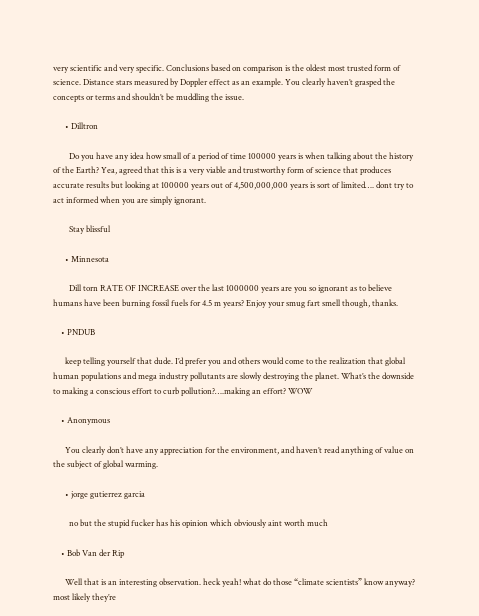very scientific and very specific. Conclusions based on comparison is the oldest most trusted form of science. Distance stars measured by Doppler effect as an example. You clearly haven’t grasped the concepts or terms and shouldn’t be muddling the issue.

      • Dilltron

        Do you have any idea how small of a period of time 100000 years is when talking about the history of the Earth? Yea, agreed that this is a very viable and trustworthy form of science that produces accurate results but looking at 100000 years out of 4,500,000,000 years is sort of limited…. dont try to act informed when you are simply ignorant.

        Stay blissful

      • Minnesota

        Dill torn RATE OF INCREASE over the last 1000000 years are you so ignorant as to believe humans have been burning fossil fuels for 4.5 m years? Enjoy your smug fart smell though, thanks.

    • PNDUB

      keep telling yourself that dude. I’d prefer you and others would come to the realization that global human populations and mega industry pollutants are slowly destroying the planet. What’s the downside to making a conscious effort to curb pollution?….making an effort? WOW

    • Anonymous

      You clearly don’t have any appreciation for the environment, and haven’t read anything of value on the subject of global warming.

      • jorge gutierrez garcia

        no but the stupid fucker has his opinion which obviously aint worth much

    • Bob Van der Rip

      Well that is an interesting observation. heck yeah! what do those “climate scientists” know anyway? most likely they’re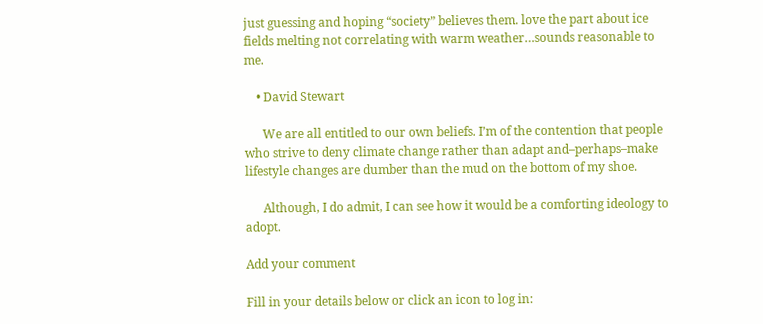just guessing and hoping “society” believes them. love the part about ice fields melting not correlating with warm weather…sounds reasonable to me.

    • David Stewart

      We are all entitled to our own beliefs. I’m of the contention that people who strive to deny climate change rather than adapt and–perhaps–make lifestyle changes are dumber than the mud on the bottom of my shoe.

      Although, I do admit, I can see how it would be a comforting ideology to adopt.

Add your comment

Fill in your details below or click an icon to log in: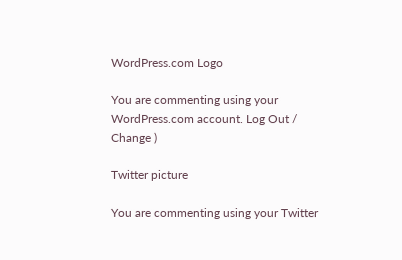WordPress.com Logo

You are commenting using your WordPress.com account. Log Out / Change )

Twitter picture

You are commenting using your Twitter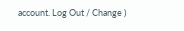account. Log Out / Change )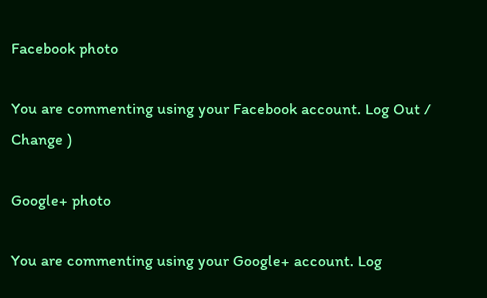Facebook photo

You are commenting using your Facebook account. Log Out / Change )

Google+ photo

You are commenting using your Google+ account. Log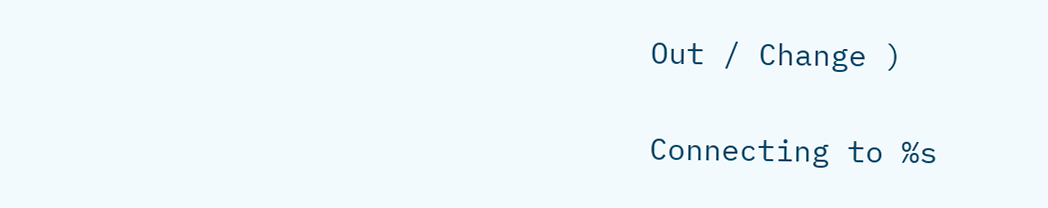Out / Change )

Connecting to %s